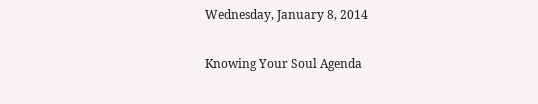Wednesday, January 8, 2014

Knowing Your Soul Agenda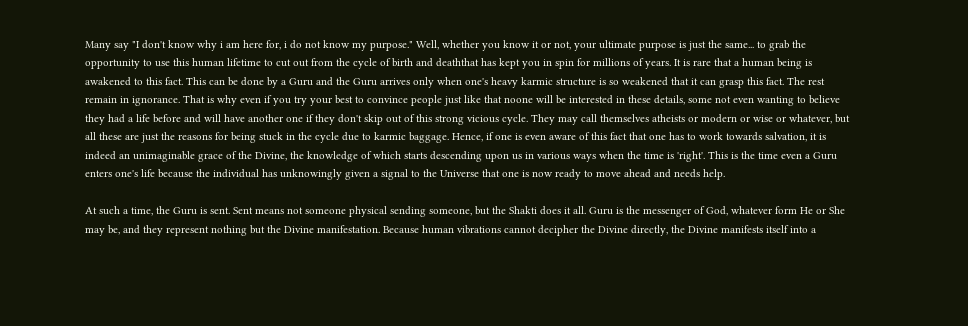Many say "I don't know why i am here for, i do not know my purpose." Well, whether you know it or not, your ultimate purpose is just the same... to grab the opportunity to use this human lifetime to cut out from the cycle of birth and deaththat has kept you in spin for millions of years. It is rare that a human being is awakened to this fact. This can be done by a Guru and the Guru arrives only when one's heavy karmic structure is so weakened that it can grasp this fact. The rest remain in ignorance. That is why even if you try your best to convince people just like that noone will be interested in these details, some not even wanting to believe they had a life before and will have another one if they don't skip out of this strong vicious cycle. They may call themselves atheists or modern or wise or whatever, but all these are just the reasons for being stuck in the cycle due to karmic baggage. Hence, if one is even aware of this fact that one has to work towards salvation, it is indeed an unimaginable grace of the Divine, the knowledge of which starts descending upon us in various ways when the time is 'right'. This is the time even a Guru enters one's life because the individual has unknowingly given a signal to the Universe that one is now ready to move ahead and needs help.

At such a time, the Guru is sent. Sent means not someone physical sending someone, but the Shakti does it all. Guru is the messenger of God, whatever form He or She may be, and they represent nothing but the Divine manifestation. Because human vibrations cannot decipher the Divine directly, the Divine manifests itself into a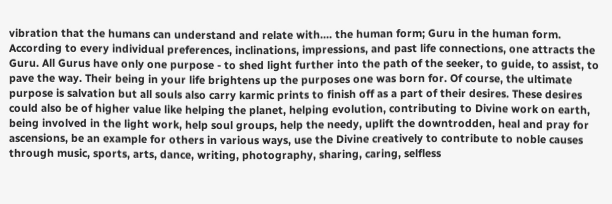vibration that the humans can understand and relate with.... the human form; Guru in the human form. According to every individual preferences, inclinations, impressions, and past life connections, one attracts the Guru. All Gurus have only one purpose - to shed light further into the path of the seeker, to guide, to assist, to pave the way. Their being in your life brightens up the purposes one was born for. Of course, the ultimate purpose is salvation but all souls also carry karmic prints to finish off as a part of their desires. These desires could also be of higher value like helping the planet, helping evolution, contributing to Divine work on earth, being involved in the light work, help soul groups, help the needy, uplift the downtrodden, heal and pray for ascensions, be an example for others in various ways, use the Divine creatively to contribute to noble causes through music, sports, arts, dance, writing, photography, sharing, caring, selfless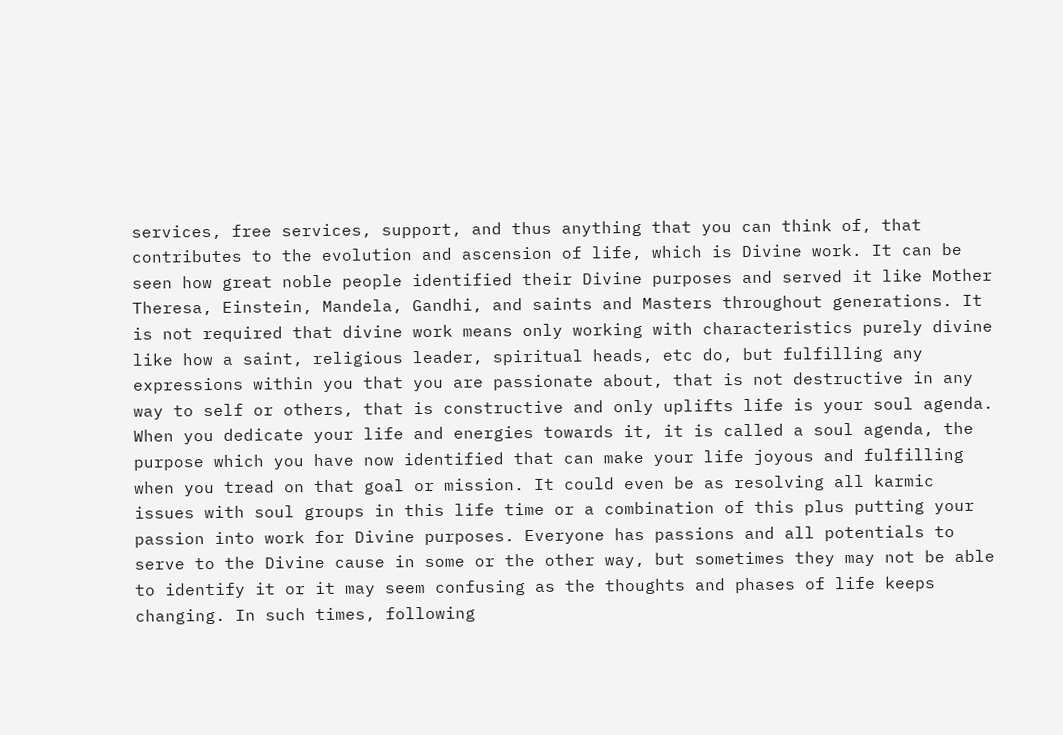services, free services, support, and thus anything that you can think of, that contributes to the evolution and ascension of life, which is Divine work. It can be seen how great noble people identified their Divine purposes and served it like Mother Theresa, Einstein, Mandela, Gandhi, and saints and Masters throughout generations. It is not required that divine work means only working with characteristics purely divine like how a saint, religious leader, spiritual heads, etc do, but fulfilling any expressions within you that you are passionate about, that is not destructive in any way to self or others, that is constructive and only uplifts life is your soul agenda. When you dedicate your life and energies towards it, it is called a soul agenda, the purpose which you have now identified that can make your life joyous and fulfilling when you tread on that goal or mission. It could even be as resolving all karmic issues with soul groups in this life time or a combination of this plus putting your passion into work for Divine purposes. Everyone has passions and all potentials to serve to the Divine cause in some or the other way, but sometimes they may not be able to identify it or it may seem confusing as the thoughts and phases of life keeps changing. In such times, following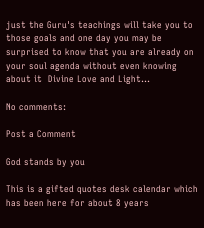just the Guru's teachings will take you to those goals and one day you may be surprised to know that you are already on your soul agenda without even knowing about it  Divine Love and Light...

No comments:

Post a Comment

God stands by you

This is a gifted quotes desk calendar which has been here for about 8 years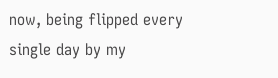now, being flipped every single day by my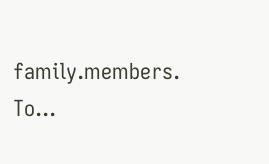family.members. To...